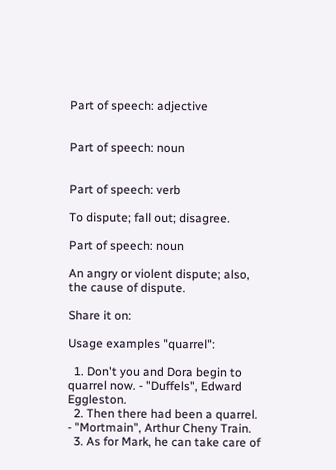Part of speech: adjective


Part of speech: noun


Part of speech: verb

To dispute; fall out; disagree.

Part of speech: noun

An angry or violent dispute; also, the cause of dispute.

Share it on:

Usage examples "quarrel":

  1. Don't you and Dora begin to quarrel now. - "Duffels", Edward Eggleston.
  2. Then there had been a quarrel. - "Mortmain", Arthur Cheny Train.
  3. As for Mark, he can take care of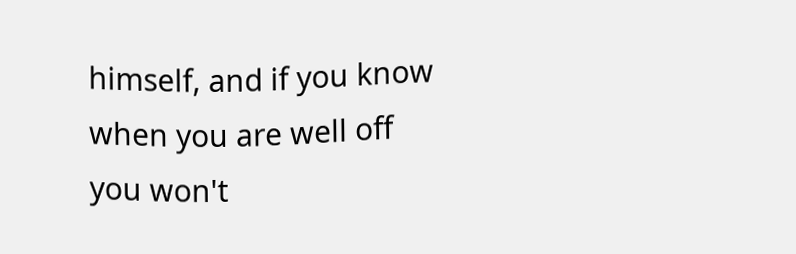himself, and if you know when you are well off you won't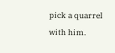pick a quarrel with him.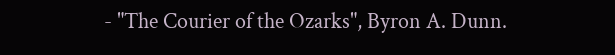- "The Courier of the Ozarks", Byron A. Dunn.